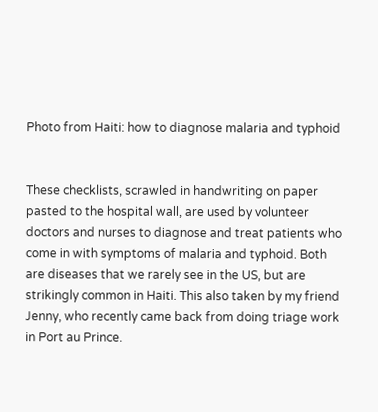Photo from Haiti: how to diagnose malaria and typhoid


These checklists, scrawled in handwriting on paper pasted to the hospital wall, are used by volunteer doctors and nurses to diagnose and treat patients who come in with symptoms of malaria and typhoid. Both are diseases that we rarely see in the US, but are strikingly common in Haiti. This also taken by my friend Jenny, who recently came back from doing triage work in Port au Prince.